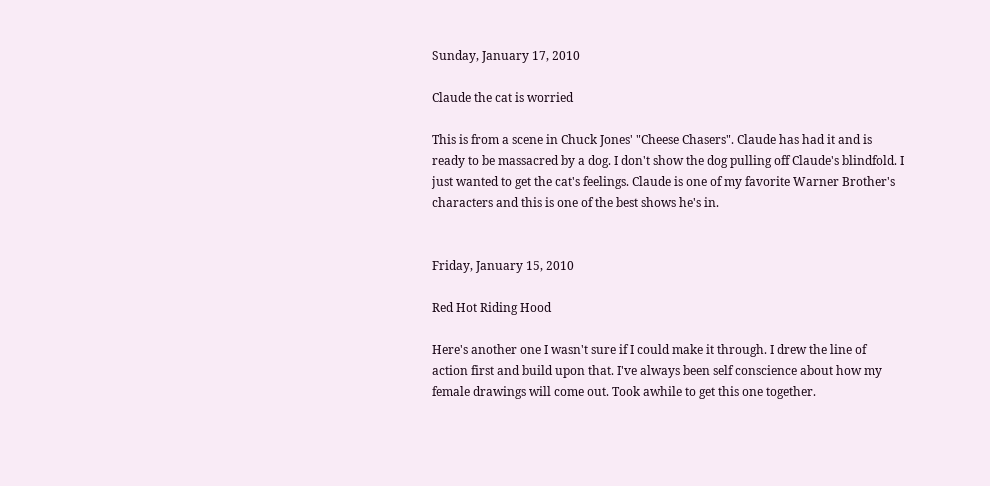Sunday, January 17, 2010

Claude the cat is worried

This is from a scene in Chuck Jones' "Cheese Chasers". Claude has had it and is ready to be massacred by a dog. I don't show the dog pulling off Claude's blindfold. I just wanted to get the cat's feelings. Claude is one of my favorite Warner Brother's characters and this is one of the best shows he's in.


Friday, January 15, 2010

Red Hot Riding Hood

Here's another one I wasn't sure if I could make it through. I drew the line of action first and build upon that. I've always been self conscience about how my female drawings will come out. Took awhile to get this one together.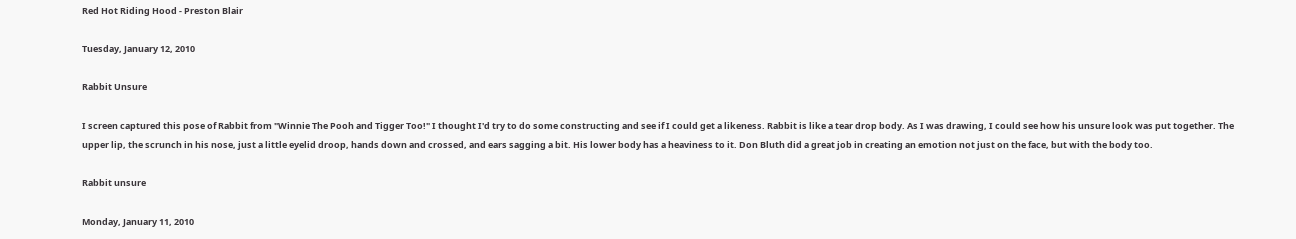Red Hot Riding Hood - Preston Blair

Tuesday, January 12, 2010

Rabbit Unsure

I screen captured this pose of Rabbit from "Winnie The Pooh and Tigger Too!" I thought I'd try to do some constructing and see if I could get a likeness. Rabbit is like a tear drop body. As I was drawing, I could see how his unsure look was put together. The upper lip, the scrunch in his nose, just a little eyelid droop, hands down and crossed, and ears sagging a bit. His lower body has a heaviness to it. Don Bluth did a great job in creating an emotion not just on the face, but with the body too.

Rabbit unsure

Monday, January 11, 2010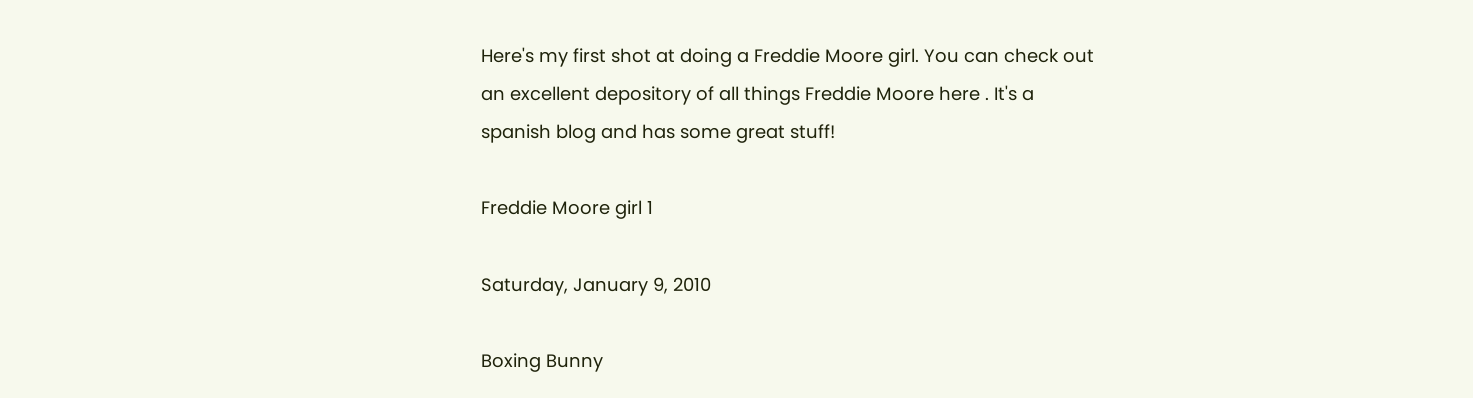Here's my first shot at doing a Freddie Moore girl. You can check out an excellent depository of all things Freddie Moore here . It's a spanish blog and has some great stuff!

Freddie Moore girl 1

Saturday, January 9, 2010

Boxing Bunny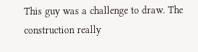This guy was a challenge to draw. The construction really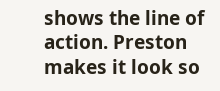shows the line of action. Preston makes it look so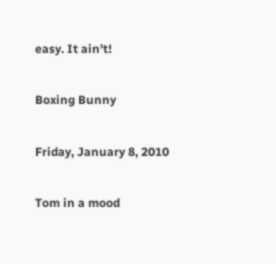easy. It ain't!

Boxing Bunny

Friday, January 8, 2010

Tom in a mood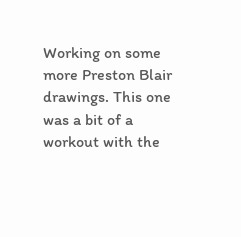Working on some more Preston Blair drawings. This one was a bit of a workout with the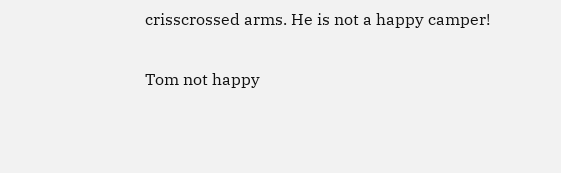crisscrossed arms. He is not a happy camper!

Tom not happy